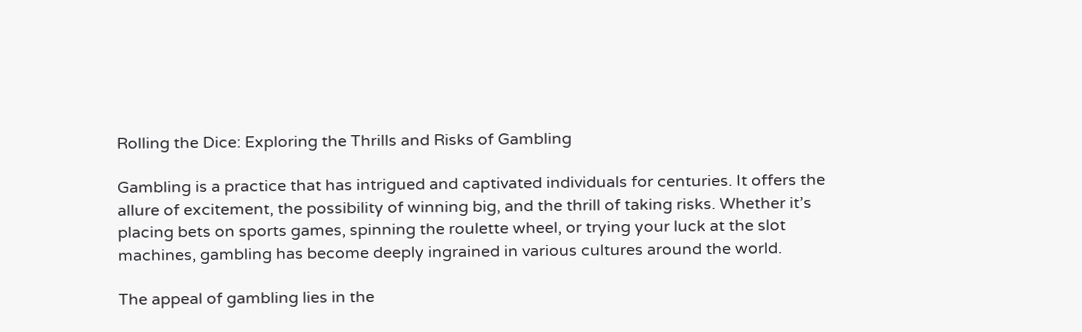Rolling the Dice: Exploring the Thrills and Risks of Gambling

Gambling is a practice that has intrigued and captivated individuals for centuries. It offers the allure of excitement, the possibility of winning big, and the thrill of taking risks. Whether it’s placing bets on sports games, spinning the roulette wheel, or trying your luck at the slot machines, gambling has become deeply ingrained in various cultures around the world.

The appeal of gambling lies in the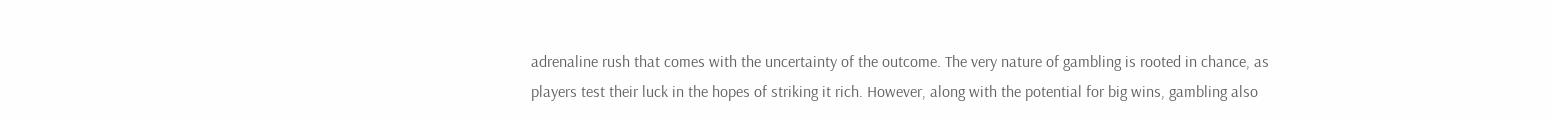adrenaline rush that comes with the uncertainty of the outcome. The very nature of gambling is rooted in chance, as players test their luck in the hopes of striking it rich. However, along with the potential for big wins, gambling also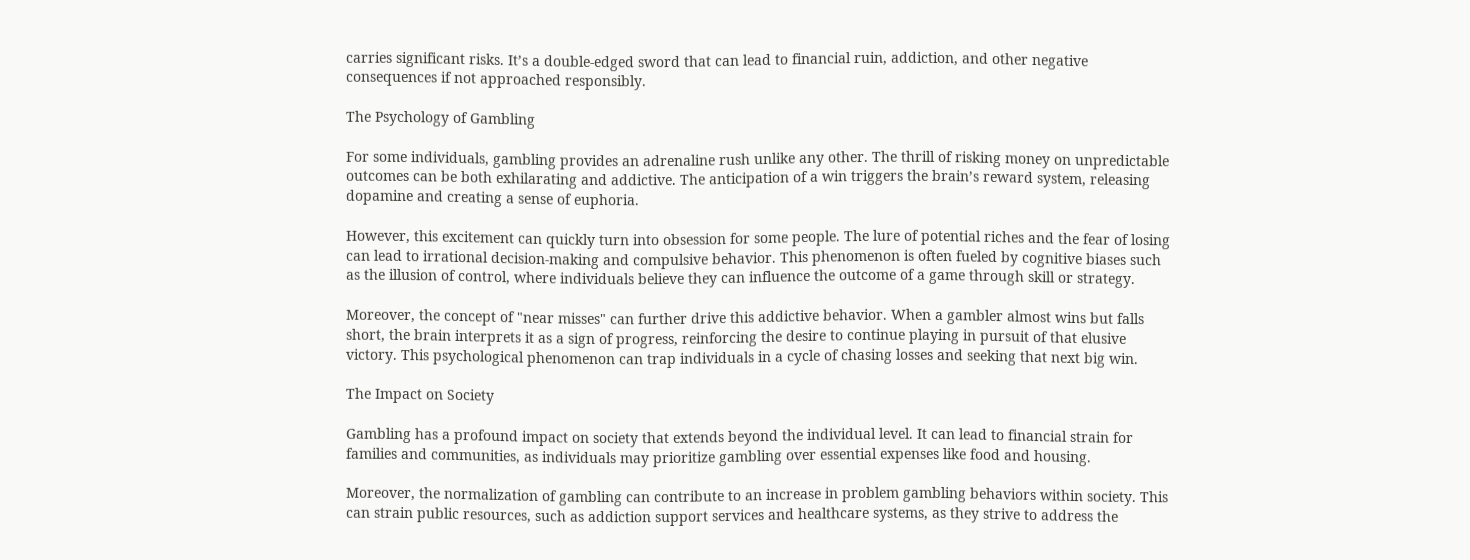carries significant risks. It’s a double-edged sword that can lead to financial ruin, addiction, and other negative consequences if not approached responsibly.

The Psychology of Gambling

For some individuals, gambling provides an adrenaline rush unlike any other. The thrill of risking money on unpredictable outcomes can be both exhilarating and addictive. The anticipation of a win triggers the brain’s reward system, releasing dopamine and creating a sense of euphoria.

However, this excitement can quickly turn into obsession for some people. The lure of potential riches and the fear of losing can lead to irrational decision-making and compulsive behavior. This phenomenon is often fueled by cognitive biases such as the illusion of control, where individuals believe they can influence the outcome of a game through skill or strategy.

Moreover, the concept of "near misses" can further drive this addictive behavior. When a gambler almost wins but falls short, the brain interprets it as a sign of progress, reinforcing the desire to continue playing in pursuit of that elusive victory. This psychological phenomenon can trap individuals in a cycle of chasing losses and seeking that next big win.

The Impact on Society

Gambling has a profound impact on society that extends beyond the individual level. It can lead to financial strain for families and communities, as individuals may prioritize gambling over essential expenses like food and housing.

Moreover, the normalization of gambling can contribute to an increase in problem gambling behaviors within society. This can strain public resources, such as addiction support services and healthcare systems, as they strive to address the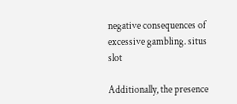negative consequences of excessive gambling. situs slot

Additionally, the presence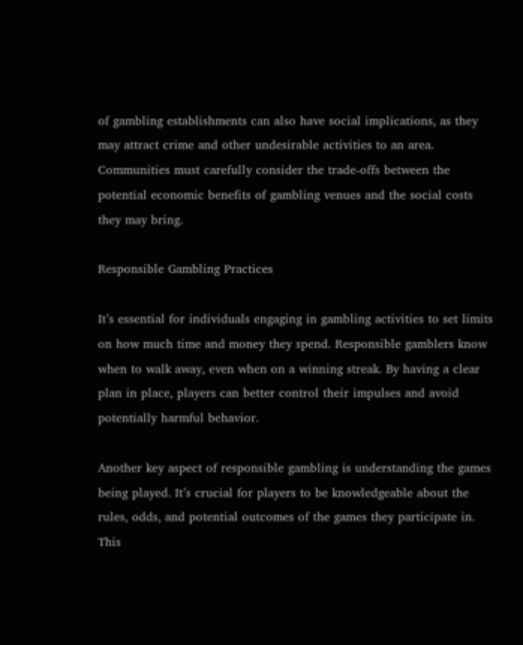of gambling establishments can also have social implications, as they may attract crime and other undesirable activities to an area. Communities must carefully consider the trade-offs between the potential economic benefits of gambling venues and the social costs they may bring.

Responsible Gambling Practices

It’s essential for individuals engaging in gambling activities to set limits on how much time and money they spend. Responsible gamblers know when to walk away, even when on a winning streak. By having a clear plan in place, players can better control their impulses and avoid potentially harmful behavior.

Another key aspect of responsible gambling is understanding the games being played. It’s crucial for players to be knowledgeable about the rules, odds, and potential outcomes of the games they participate in. This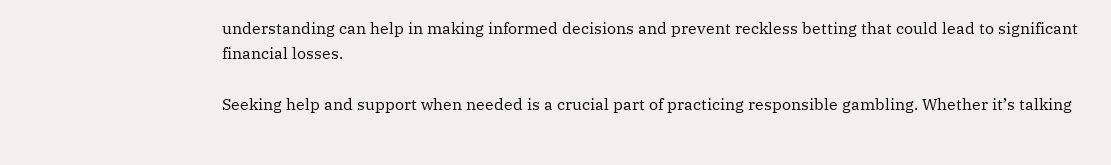understanding can help in making informed decisions and prevent reckless betting that could lead to significant financial losses.

Seeking help and support when needed is a crucial part of practicing responsible gambling. Whether it’s talking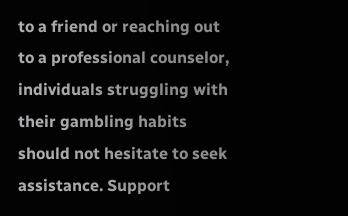to a friend or reaching out to a professional counselor, individuals struggling with their gambling habits should not hesitate to seek assistance. Support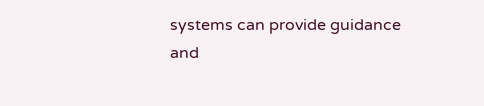systems can provide guidance and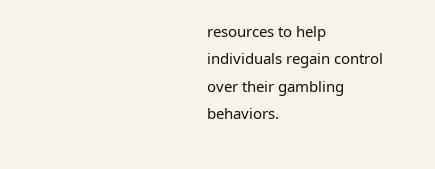resources to help individuals regain control over their gambling behaviors.